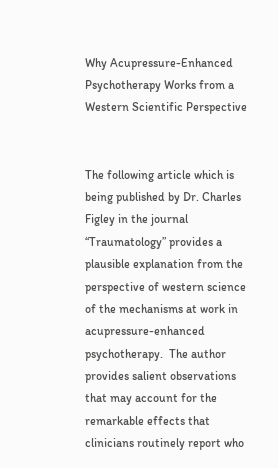Why Acupressure-Enhanced Psychotherapy Works from a Western Scientific Perspective


The following article which is being published by Dr. Charles Figley in the journal “Traumatology” provides a plausible explanation from the perspective of western science of the mechanisms at work in acupressure-enhanced psychotherapy.  The author provides salient observations that may account for the remarkable effects that clinicians routinely report who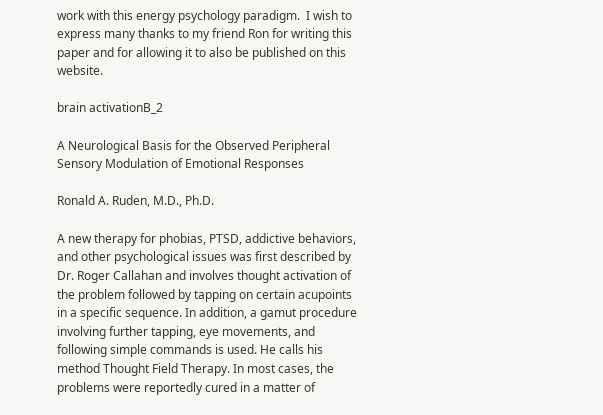work with this energy psychology paradigm.  I wish to express many thanks to my friend Ron for writing this paper and for allowing it to also be published on this website.

brain activationB_2

A Neurological Basis for the Observed Peripheral Sensory Modulation of Emotional Responses

Ronald A. Ruden, M.D., Ph.D.

A new therapy for phobias, PTSD, addictive behaviors, and other psychological issues was first described by Dr. Roger Callahan and involves thought activation of the problem followed by tapping on certain acupoints in a specific sequence. In addition, a gamut procedure involving further tapping, eye movements, and following simple commands is used. He calls his method Thought Field Therapy. In most cases, the problems were reportedly cured in a matter of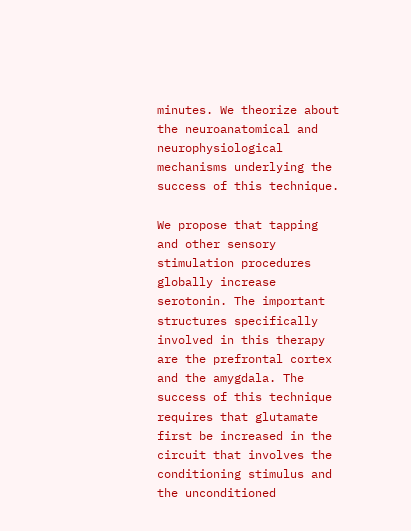minutes. We theorize about the neuroanatomical and neurophysiological mechanisms underlying the success of this technique.

We propose that tapping and other sensory stimulation procedures globally increase serotonin. The important structures specifically involved in this therapy are the prefrontal cortex and the amygdala. The success of this technique requires that glutamate first be increased in the circuit that involves the conditioning stimulus and the unconditioned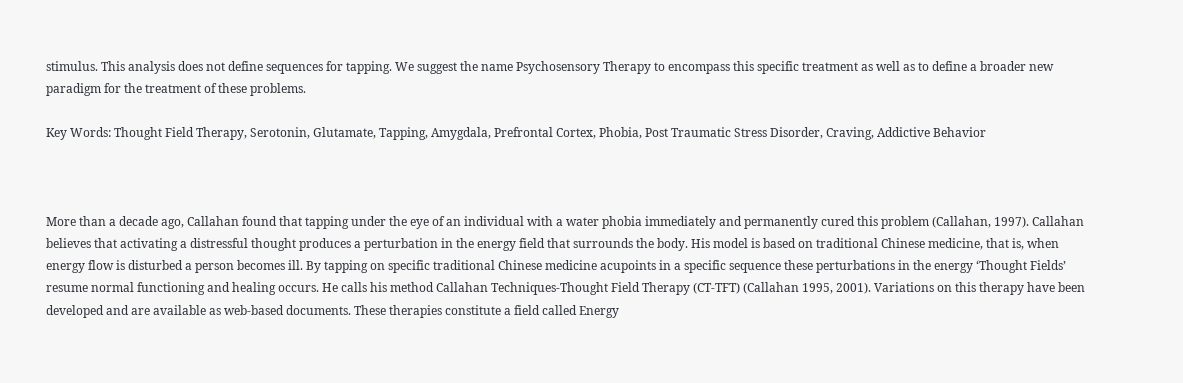stimulus. This analysis does not define sequences for tapping. We suggest the name Psychosensory Therapy to encompass this specific treatment as well as to define a broader new paradigm for the treatment of these problems.

Key Words: Thought Field Therapy, Serotonin, Glutamate, Tapping, Amygdala, Prefrontal Cortex, Phobia, Post Traumatic Stress Disorder, Craving, Addictive Behavior



More than a decade ago, Callahan found that tapping under the eye of an individual with a water phobia immediately and permanently cured this problem (Callahan, 1997). Callahan believes that activating a distressful thought produces a perturbation in the energy field that surrounds the body. His model is based on traditional Chinese medicine, that is, when energy flow is disturbed a person becomes ill. By tapping on specific traditional Chinese medicine acupoints in a specific sequence these perturbations in the energy ‘Thought Fields’ resume normal functioning and healing occurs. He calls his method Callahan Techniques-Thought Field Therapy (CT-TFT) (Callahan 1995, 2001). Variations on this therapy have been developed and are available as web-based documents. These therapies constitute a field called Energy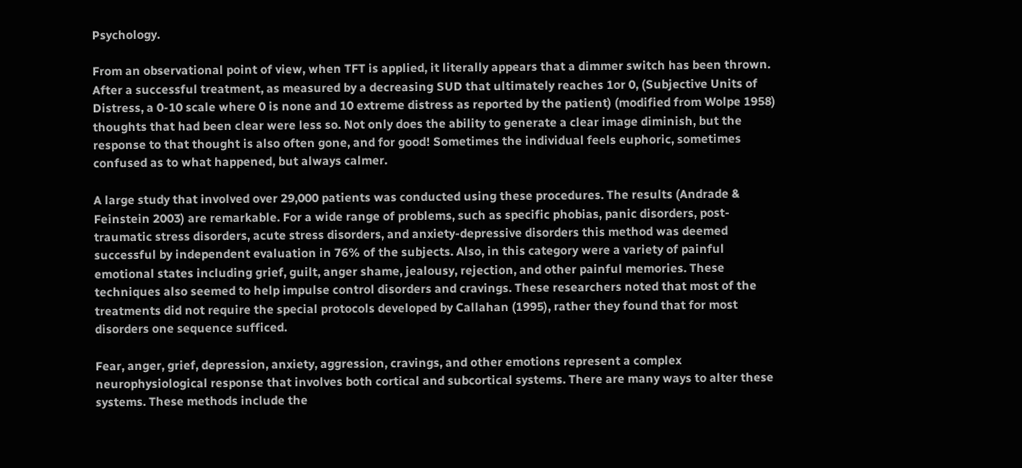Psychology.

From an observational point of view, when TFT is applied, it literally appears that a dimmer switch has been thrown. After a successful treatment, as measured by a decreasing SUD that ultimately reaches 1or 0, (Subjective Units of Distress, a 0-10 scale where 0 is none and 10 extreme distress as reported by the patient) (modified from Wolpe 1958) thoughts that had been clear were less so. Not only does the ability to generate a clear image diminish, but the response to that thought is also often gone, and for good! Sometimes the individual feels euphoric, sometimes confused as to what happened, but always calmer.

A large study that involved over 29,000 patients was conducted using these procedures. The results (Andrade & Feinstein 2003) are remarkable. For a wide range of problems, such as specific phobias, panic disorders, post-traumatic stress disorders, acute stress disorders, and anxiety-depressive disorders this method was deemed successful by independent evaluation in 76% of the subjects. Also, in this category were a variety of painful emotional states including grief, guilt, anger shame, jealousy, rejection, and other painful memories. These techniques also seemed to help impulse control disorders and cravings. These researchers noted that most of the treatments did not require the special protocols developed by Callahan (1995), rather they found that for most disorders one sequence sufficed.

Fear, anger, grief, depression, anxiety, aggression, cravings, and other emotions represent a complex neurophysiological response that involves both cortical and subcortical systems. There are many ways to alter these systems. These methods include the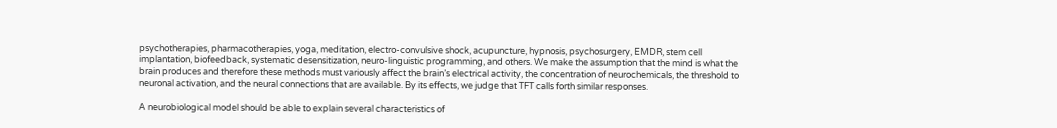psychotherapies, pharmacotherapies, yoga, meditation, electro-convulsive shock, acupuncture, hypnosis, psychosurgery, EMDR, stem cell implantation, biofeedback, systematic desensitization, neuro-linguistic programming, and others. We make the assumption that the mind is what the brain produces and therefore these methods must variously affect the brain’s electrical activity, the concentration of neurochemicals, the threshold to neuronal activation, and the neural connections that are available. By its effects, we judge that TFT calls forth similar responses.

A neurobiological model should be able to explain several characteristics of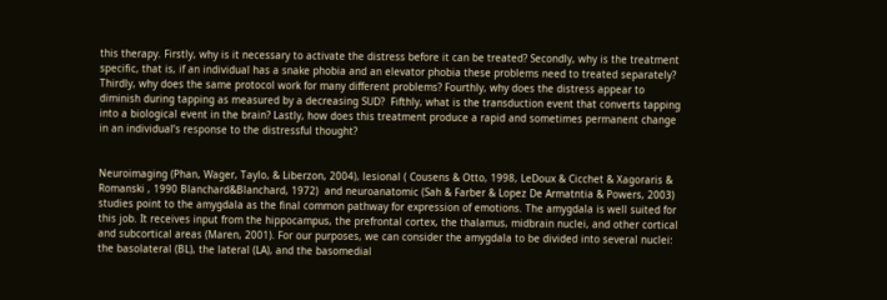this therapy. Firstly, why is it necessary to activate the distress before it can be treated? Secondly, why is the treatment specific, that is, if an individual has a snake phobia and an elevator phobia these problems need to treated separately? Thirdly, why does the same protocol work for many different problems? Fourthly, why does the distress appear to diminish during tapping as measured by a decreasing SUD?  Fifthly, what is the transduction event that converts tapping into a biological event in the brain? Lastly, how does this treatment produce a rapid and sometimes permanent change in an individual’s response to the distressful thought?


Neuroimaging (Phan, Wager, Taylo, & Liberzon, 2004), lesional ( Cousens & Otto, 1998, LeDoux & Cicchet & Xagoraris & Romanski , 1990 Blanchard&Blanchard, 1972)  and neuroanatomic (Sah & Farber & Lopez De Armatntia & Powers, 2003) studies point to the amygdala as the final common pathway for expression of emotions. The amygdala is well suited for this job. It receives input from the hippocampus, the prefrontal cortex, the thalamus, midbrain nuclei, and other cortical and subcortical areas (Maren, 2001). For our purposes, we can consider the amygdala to be divided into several nuclei: the basolateral (BL), the lateral (LA), and the basomedial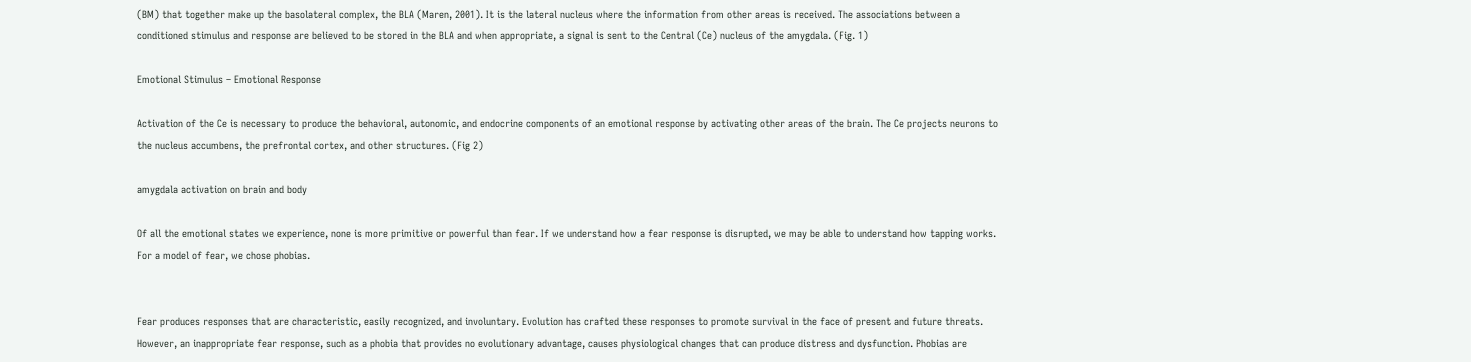(BM) that together make up the basolateral complex, the BLA (Maren, 2001). It is the lateral nucleus where the information from other areas is received. The associations between a conditioned stimulus and response are believed to be stored in the BLA and when appropriate, a signal is sent to the Central (Ce) nucleus of the amygdala. (Fig. 1)

Emotional Stimulus – Emotional Response

Activation of the Ce is necessary to produce the behavioral, autonomic, and endocrine components of an emotional response by activating other areas of the brain. The Ce projects neurons to the nucleus accumbens, the prefrontal cortex, and other structures. (Fig 2)

amygdala activation on brain and body

Of all the emotional states we experience, none is more primitive or powerful than fear. If we understand how a fear response is disrupted, we may be able to understand how tapping works. For a model of fear, we chose phobias.


Fear produces responses that are characteristic, easily recognized, and involuntary. Evolution has crafted these responses to promote survival in the face of present and future threats. However, an inappropriate fear response, such as a phobia that provides no evolutionary advantage, causes physiological changes that can produce distress and dysfunction. Phobias are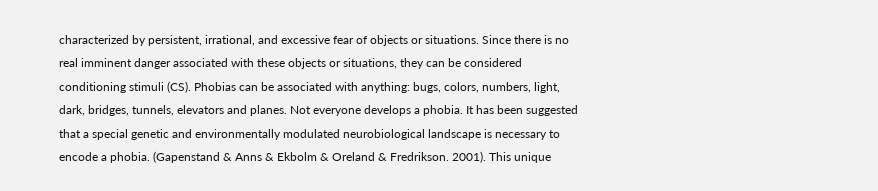characterized by persistent, irrational, and excessive fear of objects or situations. Since there is no real imminent danger associated with these objects or situations, they can be considered conditioning stimuli (CS). Phobias can be associated with anything: bugs, colors, numbers, light, dark, bridges, tunnels, elevators and planes. Not everyone develops a phobia. It has been suggested that a special genetic and environmentally modulated neurobiological landscape is necessary to encode a phobia. (Gapenstand & Anns & Ekbolm & Oreland & Fredrikson. 2001). This unique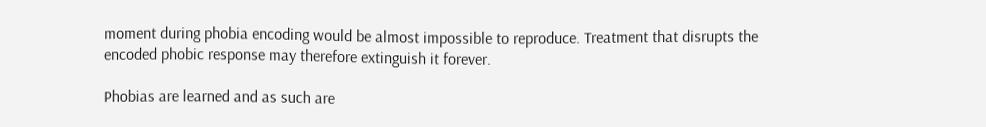moment during phobia encoding would be almost impossible to reproduce. Treatment that disrupts the encoded phobic response may therefore extinguish it forever.

Phobias are learned and as such are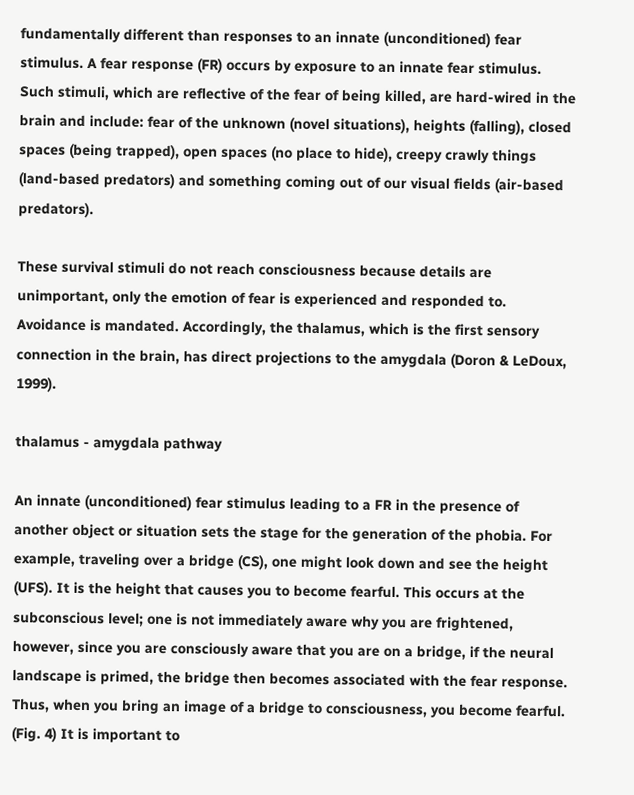fundamentally different than responses to an innate (unconditioned) fear stimulus. A fear response (FR) occurs by exposure to an innate fear stimulus. Such stimuli, which are reflective of the fear of being killed, are hard-wired in the brain and include: fear of the unknown (novel situations), heights (falling), closed spaces (being trapped), open spaces (no place to hide), creepy crawly things (land-based predators) and something coming out of our visual fields (air-based predators).

These survival stimuli do not reach consciousness because details are unimportant, only the emotion of fear is experienced and responded to. Avoidance is mandated. Accordingly, the thalamus, which is the first sensory connection in the brain, has direct projections to the amygdala (Doron & LeDoux, 1999).

thalamus - amygdala pathway

An innate (unconditioned) fear stimulus leading to a FR in the presence of another object or situation sets the stage for the generation of the phobia. For example, traveling over a bridge (CS), one might look down and see the height (UFS). It is the height that causes you to become fearful. This occurs at the subconscious level; one is not immediately aware why you are frightened, however, since you are consciously aware that you are on a bridge, if the neural landscape is primed, the bridge then becomes associated with the fear response. Thus, when you bring an image of a bridge to consciousness, you become fearful. (Fig. 4) It is important to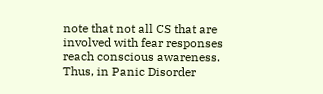note that not all CS that are involved with fear responses reach conscious awareness. Thus, in Panic Disorder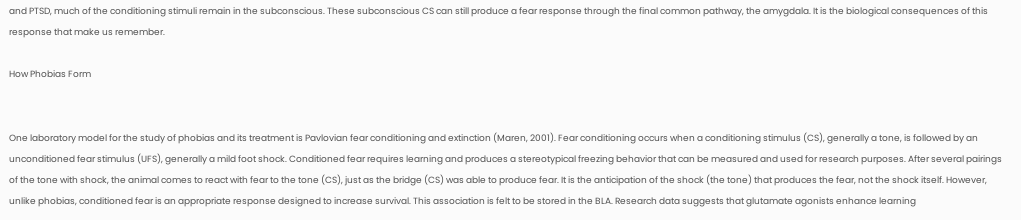and PTSD, much of the conditioning stimuli remain in the subconscious. These subconscious CS can still produce a fear response through the final common pathway, the amygdala. It is the biological consequences of this response that make us remember.

How Phobias Form


One laboratory model for the study of phobias and its treatment is Pavlovian fear conditioning and extinction (Maren, 2001). Fear conditioning occurs when a conditioning stimulus (CS), generally a tone, is followed by an unconditioned fear stimulus (UFS), generally a mild foot shock. Conditioned fear requires learning and produces a stereotypical freezing behavior that can be measured and used for research purposes. After several pairings of the tone with shock, the animal comes to react with fear to the tone (CS), just as the bridge (CS) was able to produce fear. It is the anticipation of the shock (the tone) that produces the fear, not the shock itself. However, unlike phobias, conditioned fear is an appropriate response designed to increase survival. This association is felt to be stored in the BLA. Research data suggests that glutamate agonists enhance learning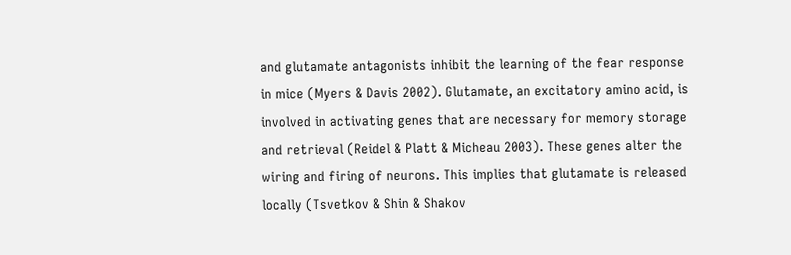and glutamate antagonists inhibit the learning of the fear response in mice (Myers & Davis 2002). Glutamate, an excitatory amino acid, is involved in activating genes that are necessary for memory storage and retrieval (Reidel & Platt & Micheau 2003). These genes alter the wiring and firing of neurons. This implies that glutamate is released locally (Tsvetkov & Shin & Shakov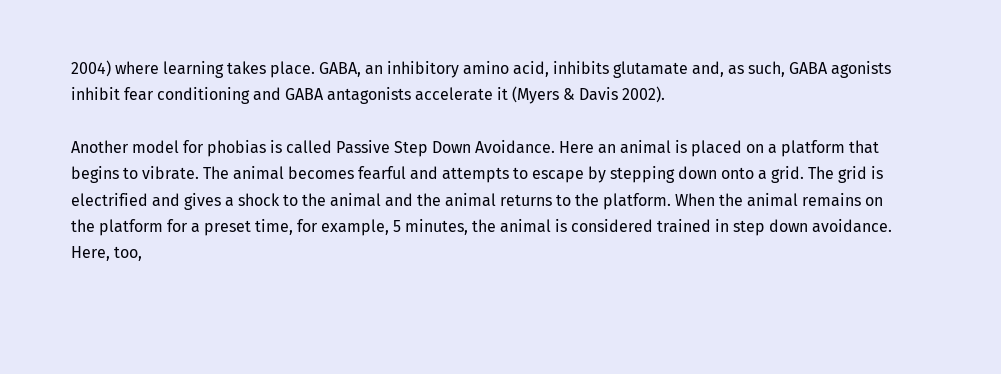2004) where learning takes place. GABA, an inhibitory amino acid, inhibits glutamate and, as such, GABA agonists inhibit fear conditioning and GABA antagonists accelerate it (Myers & Davis 2002).

Another model for phobias is called Passive Step Down Avoidance. Here an animal is placed on a platform that begins to vibrate. The animal becomes fearful and attempts to escape by stepping down onto a grid. The grid is electrified and gives a shock to the animal and the animal returns to the platform. When the animal remains on the platform for a preset time, for example, 5 minutes, the animal is considered trained in step down avoidance. Here, too,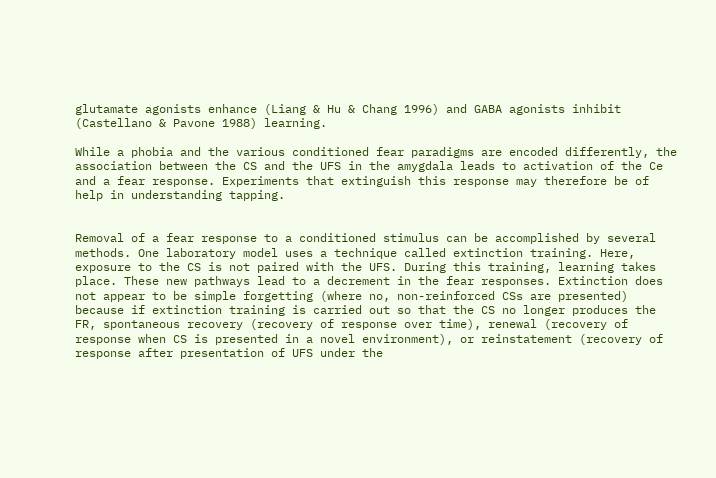glutamate agonists enhance (Liang & Hu & Chang 1996) and GABA agonists inhibit (Castellano & Pavone 1988) learning.

While a phobia and the various conditioned fear paradigms are encoded differently, the association between the CS and the UFS in the amygdala leads to activation of the Ce and a fear response. Experiments that extinguish this response may therefore be of help in understanding tapping.


Removal of a fear response to a conditioned stimulus can be accomplished by several methods. One laboratory model uses a technique called extinction training. Here, exposure to the CS is not paired with the UFS. During this training, learning takes place. These new pathways lead to a decrement in the fear responses. Extinction does not appear to be simple forgetting (where no, non-reinforced CSs are presented) because if extinction training is carried out so that the CS no longer produces the FR, spontaneous recovery (recovery of response over time), renewal (recovery of response when CS is presented in a novel environment), or reinstatement (recovery of response after presentation of UFS under the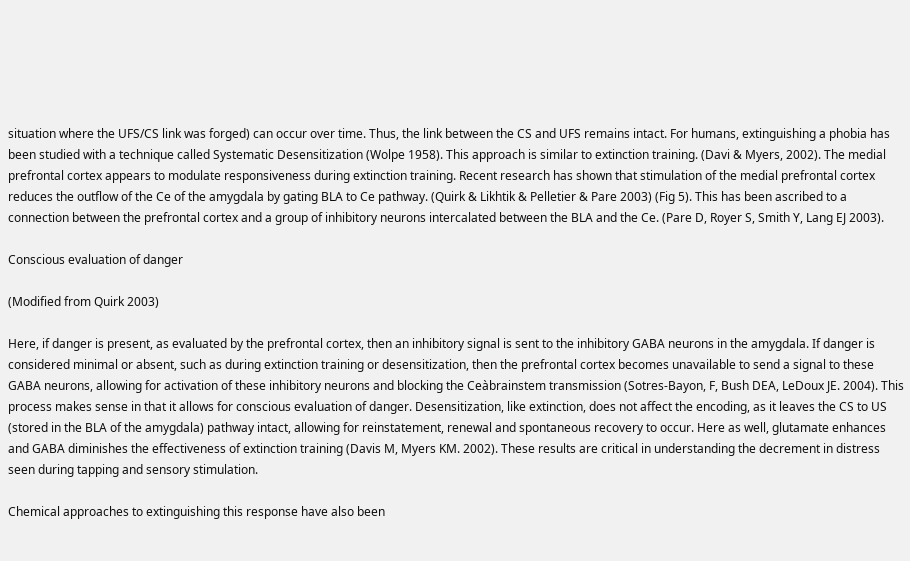situation where the UFS/CS link was forged) can occur over time. Thus, the link between the CS and UFS remains intact. For humans, extinguishing a phobia has been studied with a technique called Systematic Desensitization (Wolpe 1958). This approach is similar to extinction training. (Davi & Myers, 2002). The medial prefrontal cortex appears to modulate responsiveness during extinction training. Recent research has shown that stimulation of the medial prefrontal cortex reduces the outflow of the Ce of the amygdala by gating BLA to Ce pathway. (Quirk & Likhtik & Pelletier & Pare 2003) (Fig 5). This has been ascribed to a connection between the prefrontal cortex and a group of inhibitory neurons intercalated between the BLA and the Ce. (Pare D, Royer S, Smith Y, Lang EJ 2003).

Conscious evaluation of danger

(Modified from Quirk 2003)

Here, if danger is present, as evaluated by the prefrontal cortex, then an inhibitory signal is sent to the inhibitory GABA neurons in the amygdala. If danger is considered minimal or absent, such as during extinction training or desensitization, then the prefrontal cortex becomes unavailable to send a signal to these GABA neurons, allowing for activation of these inhibitory neurons and blocking the Ceàbrainstem transmission (Sotres-Bayon, F, Bush DEA, LeDoux JE. 2004). This process makes sense in that it allows for conscious evaluation of danger. Desensitization, like extinction, does not affect the encoding, as it leaves the CS to US (stored in the BLA of the amygdala) pathway intact, allowing for reinstatement, renewal and spontaneous recovery to occur. Here as well, glutamate enhances and GABA diminishes the effectiveness of extinction training (Davis M, Myers KM. 2002). These results are critical in understanding the decrement in distress seen during tapping and sensory stimulation.

Chemical approaches to extinguishing this response have also been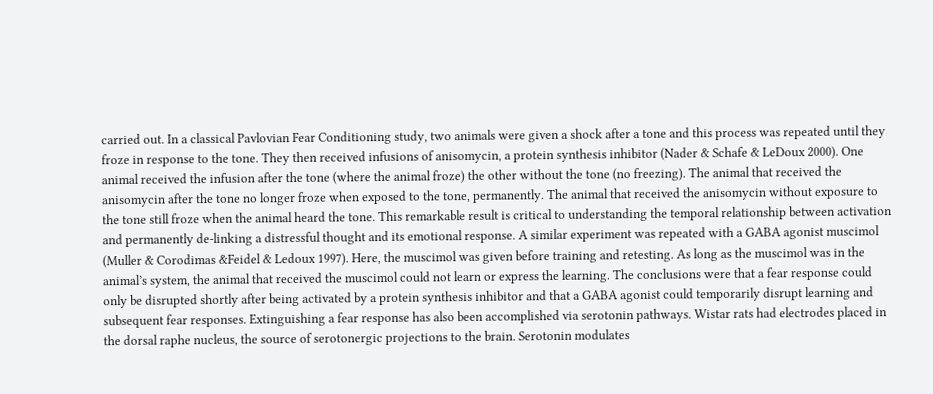carried out. In a classical Pavlovian Fear Conditioning study, two animals were given a shock after a tone and this process was repeated until they froze in response to the tone. They then received infusions of anisomycin, a protein synthesis inhibitor (Nader & Schafe & LeDoux 2000). One animal received the infusion after the tone (where the animal froze) the other without the tone (no freezing). The animal that received the anisomycin after the tone no longer froze when exposed to the tone, permanently. The animal that received the anisomycin without exposure to the tone still froze when the animal heard the tone. This remarkable result is critical to understanding the temporal relationship between activation and permanently de-linking a distressful thought and its emotional response. A similar experiment was repeated with a GABA agonist muscimol (Muller & Corodimas &Feidel & Ledoux 1997). Here, the muscimol was given before training and retesting. As long as the muscimol was in the animal’s system, the animal that received the muscimol could not learn or express the learning. The conclusions were that a fear response could only be disrupted shortly after being activated by a protein synthesis inhibitor and that a GABA agonist could temporarily disrupt learning and subsequent fear responses. Extinguishing a fear response has also been accomplished via serotonin pathways. Wistar rats had electrodes placed in the dorsal raphe nucleus, the source of serotonergic projections to the brain. Serotonin modulates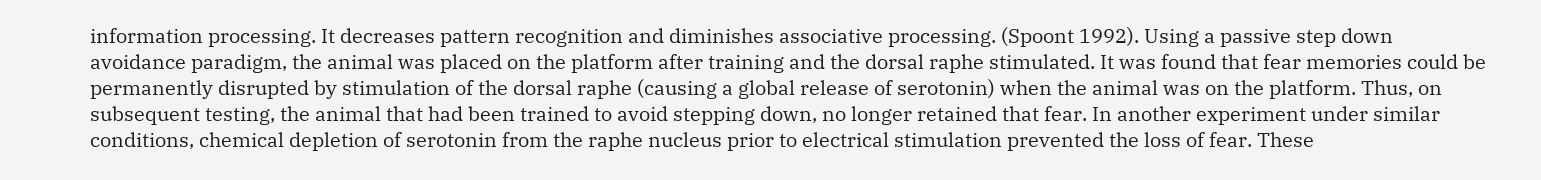information processing. It decreases pattern recognition and diminishes associative processing. (Spoont 1992). Using a passive step down avoidance paradigm, the animal was placed on the platform after training and the dorsal raphe stimulated. It was found that fear memories could be permanently disrupted by stimulation of the dorsal raphe (causing a global release of serotonin) when the animal was on the platform. Thus, on subsequent testing, the animal that had been trained to avoid stepping down, no longer retained that fear. In another experiment under similar conditions, chemical depletion of serotonin from the raphe nucleus prior to electrical stimulation prevented the loss of fear. These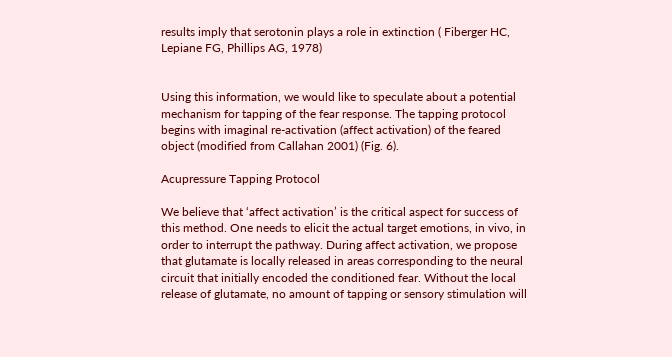results imply that serotonin plays a role in extinction ( Fiberger HC, Lepiane FG, Phillips AG, 1978)


Using this information, we would like to speculate about a potential mechanism for tapping of the fear response. The tapping protocol begins with imaginal re-activation (affect activation) of the feared object (modified from Callahan 2001) (Fig. 6).

Acupressure Tapping Protocol

We believe that ‘affect activation’ is the critical aspect for success of this method. One needs to elicit the actual target emotions, in vivo, in order to interrupt the pathway. During affect activation, we propose that glutamate is locally released in areas corresponding to the neural circuit that initially encoded the conditioned fear. Without the local release of glutamate, no amount of tapping or sensory stimulation will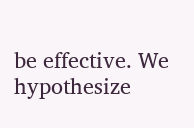be effective. We hypothesize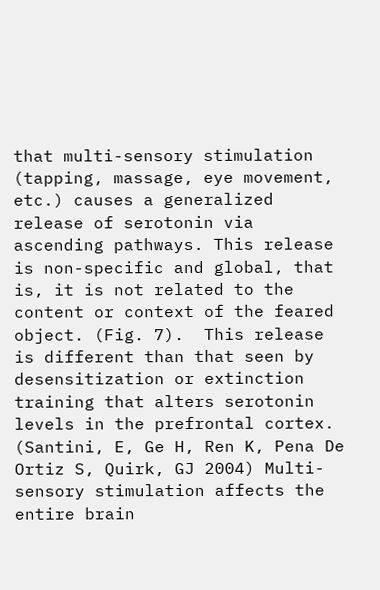that multi-sensory stimulation (tapping, massage, eye movement, etc.) causes a generalized release of serotonin via ascending pathways. This release is non-specific and global, that is, it is not related to the content or context of the feared object. (Fig. 7).  This release is different than that seen by desensitization or extinction training that alters serotonin levels in the prefrontal cortex. (Santini, E, Ge H, Ren K, Pena De Ortiz S, Quirk, GJ 2004) Multi-sensory stimulation affects the entire brain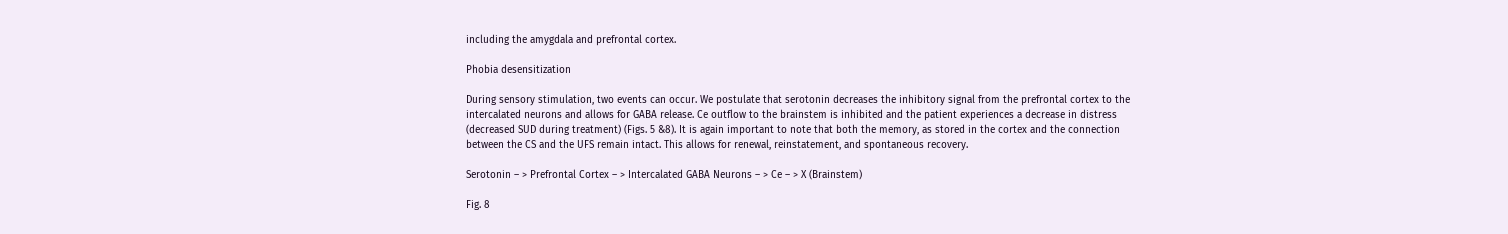including the amygdala and prefrontal cortex.

Phobia desensitization

During sensory stimulation, two events can occur. We postulate that serotonin decreases the inhibitory signal from the prefrontal cortex to the intercalated neurons and allows for GABA release. Ce outflow to the brainstem is inhibited and the patient experiences a decrease in distress (decreased SUD during treatment) (Figs. 5 &8). It is again important to note that both the memory, as stored in the cortex and the connection between the CS and the UFS remain intact. This allows for renewal, reinstatement, and spontaneous recovery.

Serotonin – > Prefrontal Cortex – > Intercalated GABA Neurons – > Ce – > X (Brainstem)

Fig. 8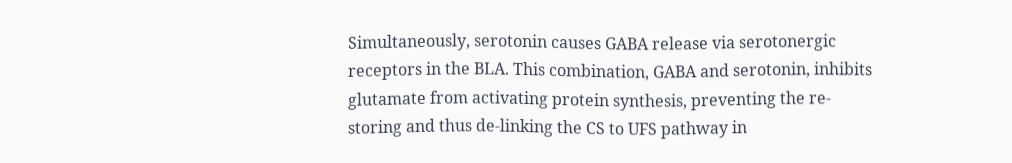Simultaneously, serotonin causes GABA release via serotonergic receptors in the BLA. This combination, GABA and serotonin, inhibits glutamate from activating protein synthesis, preventing the re-storing and thus de-linking the CS to UFS pathway in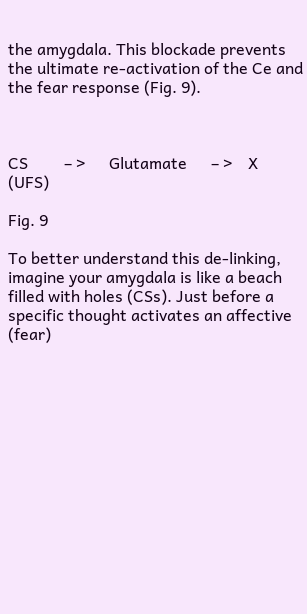the amygdala. This blockade prevents the ultimate re-activation of the Ce and the fear response (Fig. 9).



CS         – >      Glutamate      – >    X  (UFS)

Fig. 9

To better understand this de-linking, imagine your amygdala is like a beach filled with holes (CSs). Just before a specific thought activates an affective (fear)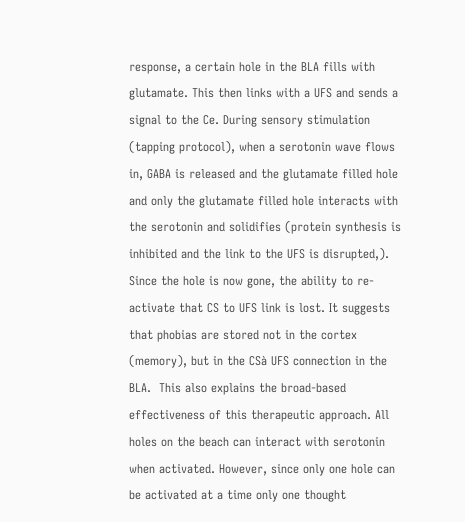response, a certain hole in the BLA fills with glutamate. This then links with a UFS and sends a signal to the Ce. During sensory stimulation (tapping protocol), when a serotonin wave flows in, GABA is released and the glutamate filled hole and only the glutamate filled hole interacts with the serotonin and solidifies (protein synthesis is inhibited and the link to the UFS is disrupted,). Since the hole is now gone, the ability to re-activate that CS to UFS link is lost. It suggests that phobias are stored not in the cortex (memory), but in the CSà UFS connection in the BLA.  This also explains the broad-based effectiveness of this therapeutic approach. All holes on the beach can interact with serotonin when activated. However, since only one hole can be activated at a time only one thought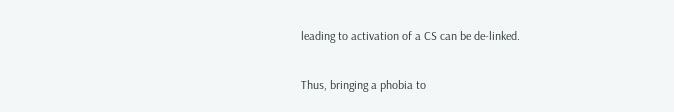leading to activation of a CS can be de-linked.

Thus, bringing a phobia to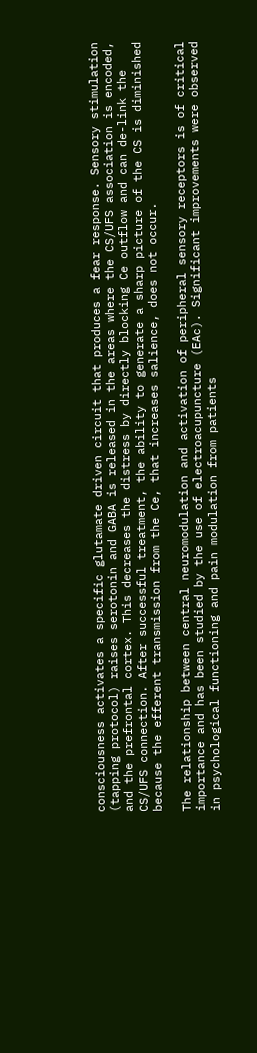consciousness activates a specific glutamate driven circuit that produces a fear response. Sensory stimulation (tapping protocol) raises serotonin and GABA is released in the areas where the CS/UFS association is encoded, and the prefrontal cortex. This decreases the distress by directly blocking Ce outflow and can de-link the CS/UFS connection. After successful treatment, the ability to generate a sharp picture of the CS is diminished because the efferent transmission from the Ce, that increases salience, does not occur.

The relationship between central neuromodulation and activation of peripheral sensory receptors is of critical importance and has been studied by the use of electroacupuncture (EAc). Significant improvements were observed in psychological functioning and pain modulation from patients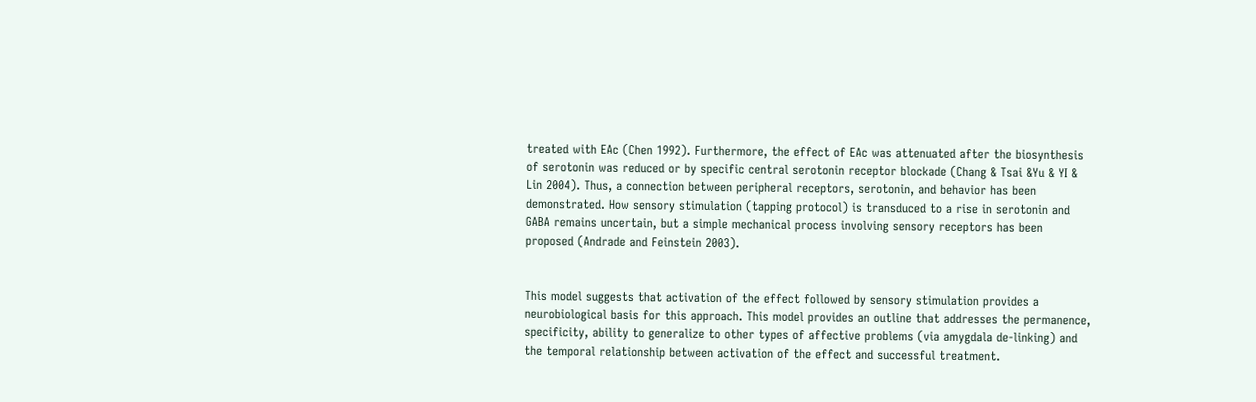treated with EAc (Chen 1992). Furthermore, the effect of EAc was attenuated after the biosynthesis of serotonin was reduced or by specific central serotonin receptor blockade (Chang & Tsai &Yu & YI & Lin 2004). Thus, a connection between peripheral receptors, serotonin, and behavior has been demonstrated. How sensory stimulation (tapping protocol) is transduced to a rise in serotonin and GABA remains uncertain, but a simple mechanical process involving sensory receptors has been proposed (Andrade and Feinstein 2003).


This model suggests that activation of the effect followed by sensory stimulation provides a neurobiological basis for this approach. This model provides an outline that addresses the permanence, specificity, ability to generalize to other types of affective problems (via amygdala de-linking) and the temporal relationship between activation of the effect and successful treatment.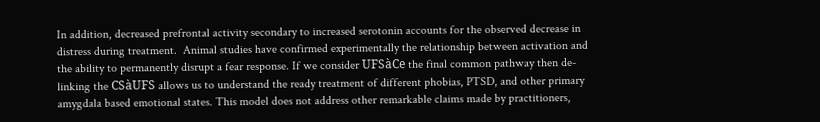In addition, decreased prefrontal activity secondary to increased serotonin accounts for the observed decrease in distress during treatment.  Animal studies have confirmed experimentally the relationship between activation and the ability to permanently disrupt a fear response. If we consider UFSàCe the final common pathway then de-linking the CSàUFS allows us to understand the ready treatment of different phobias, PTSD, and other primary amygdala based emotional states. This model does not address other remarkable claims made by practitioners,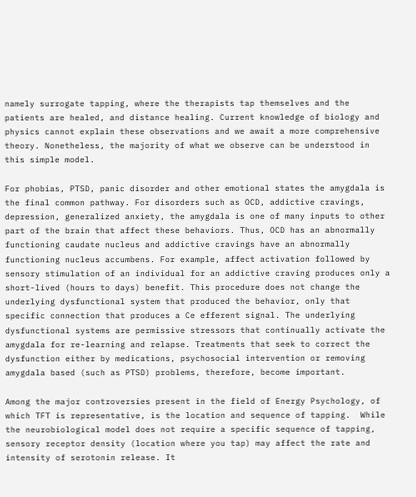namely surrogate tapping, where the therapists tap themselves and the patients are healed, and distance healing. Current knowledge of biology and physics cannot explain these observations and we await a more comprehensive theory. Nonetheless, the majority of what we observe can be understood in this simple model.

For phobias, PTSD, panic disorder and other emotional states the amygdala is the final common pathway. For disorders such as OCD, addictive cravings, depression, generalized anxiety, the amygdala is one of many inputs to other part of the brain that affect these behaviors. Thus, OCD has an abnormally functioning caudate nucleus and addictive cravings have an abnormally functioning nucleus accumbens. For example, affect activation followed by sensory stimulation of an individual for an addictive craving produces only a short-lived (hours to days) benefit. This procedure does not change the underlying dysfunctional system that produced the behavior, only that specific connection that produces a Ce efferent signal. The underlying dysfunctional systems are permissive stressors that continually activate the amygdala for re-learning and relapse. Treatments that seek to correct the dysfunction either by medications, psychosocial intervention or removing amygdala based (such as PTSD) problems, therefore, become important.

Among the major controversies present in the field of Energy Psychology, of which TFT is representative, is the location and sequence of tapping.  While the neurobiological model does not require a specific sequence of tapping, sensory receptor density (location where you tap) may affect the rate and intensity of serotonin release. It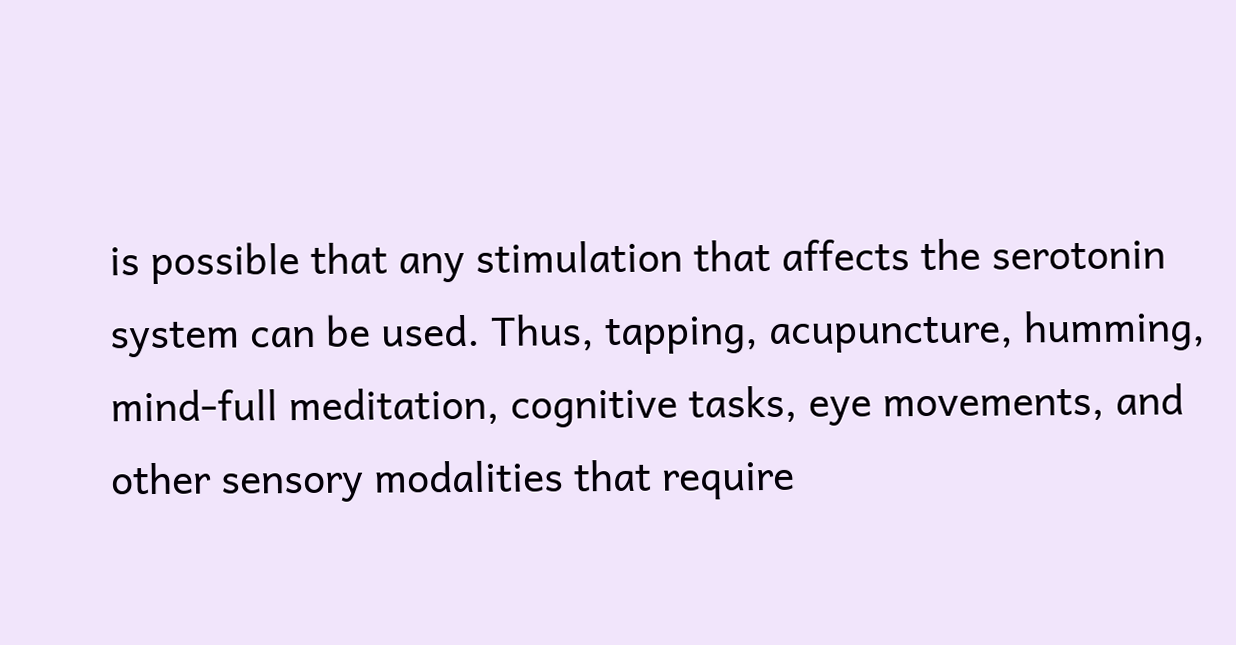is possible that any stimulation that affects the serotonin system can be used. Thus, tapping, acupuncture, humming, mind-full meditation, cognitive tasks, eye movements, and other sensory modalities that require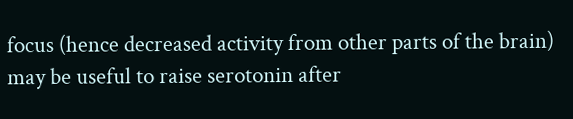focus (hence decreased activity from other parts of the brain) may be useful to raise serotonin after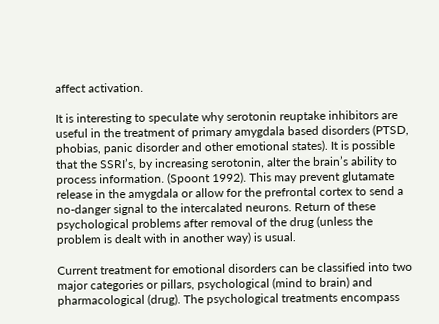affect activation.

It is interesting to speculate why serotonin reuptake inhibitors are useful in the treatment of primary amygdala based disorders (PTSD, phobias, panic disorder and other emotional states). It is possible that the SSRI’s, by increasing serotonin, alter the brain’s ability to process information. (Spoont 1992). This may prevent glutamate release in the amygdala or allow for the prefrontal cortex to send a no-danger signal to the intercalated neurons. Return of these psychological problems after removal of the drug (unless the problem is dealt with in another way) is usual.

Current treatment for emotional disorders can be classified into two major categories or pillars, psychological (mind to brain) and pharmacological (drug). The psychological treatments encompass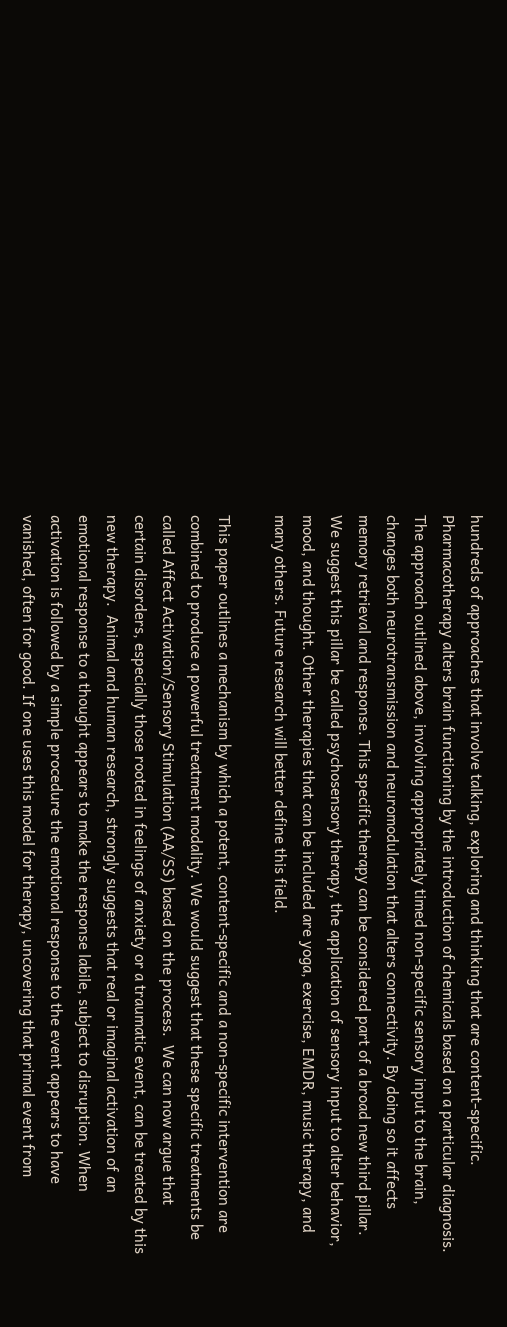hundreds of approaches that involve talking, exploring and thinking that are content-specific.  Pharmacotherapy alters brain functioning by the introduction of chemicals based on a particular diagnosis. The approach outlined above, involving appropriately timed non-specific sensory input to the brain, changes both neurotransmission and neuromodulation that alters connectivity. By doing so it affects memory retrieval and response. This specific therapy can be considered part of a broad new third pillar. We suggest this pillar be called psychosensory therapy, the application of sensory input to alter behavior, mood, and thought. Other therapies that can be included are yoga, exercise, EMDR, music therapy, and many others. Future research will better define this field.

This paper outlines a mechanism by which a potent, content-specific and a non-specific intervention are combined to produce a powerful treatment modality. We would suggest that these specific treatments be called Affect Activation/Sensory Stimulation (AA/SS) based on the process.  We can now argue that certain disorders, especially those rooted in feelings of anxiety or a traumatic event, can be treated by this new therapy.  Animal and human research, strongly suggests that real or imaginal activation of an emotional response to a thought appears to make the response labile, subject to disruption. When activation is followed by a simple procedure the emotional response to the event appears to have vanished, often for good. If one uses this model for therapy, uncovering that primal event from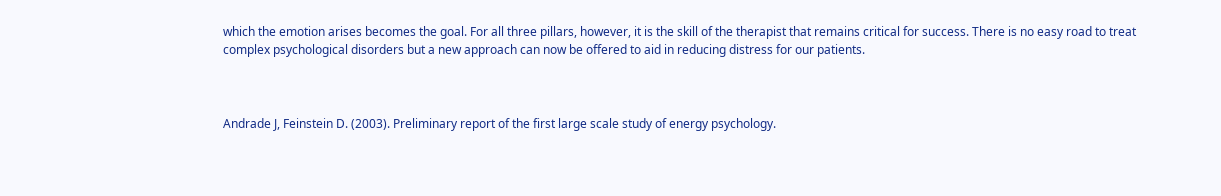which the emotion arises becomes the goal. For all three pillars, however, it is the skill of the therapist that remains critical for success. There is no easy road to treat complex psychological disorders but a new approach can now be offered to aid in reducing distress for our patients.



Andrade J, Feinstein D. (2003). Preliminary report of the first large scale study of energy psychology.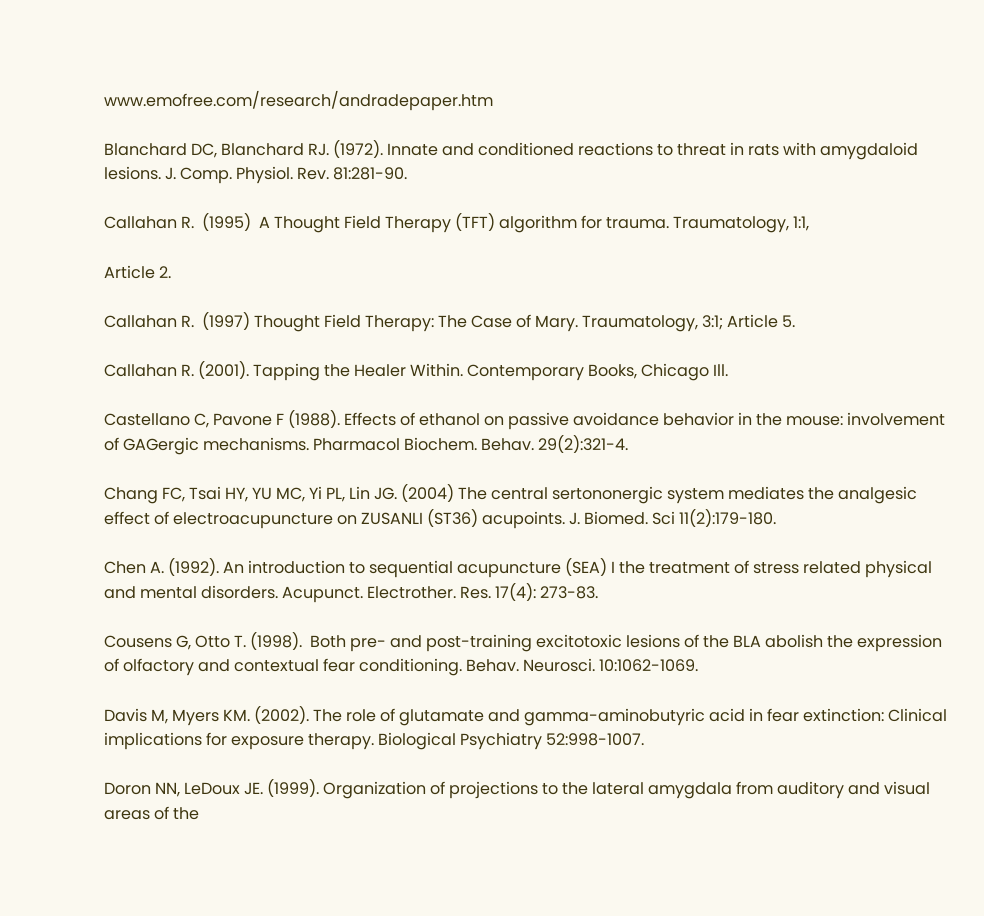www.emofree.com/research/andradepaper.htm

Blanchard DC, Blanchard RJ. (1972). Innate and conditioned reactions to threat in rats with amygdaloid lesions. J. Comp. Physiol. Rev. 81:281-90.

Callahan R.  (1995)  A Thought Field Therapy (TFT) algorithm for trauma. Traumatology, 1:1,

Article 2.

Callahan R.  (1997) Thought Field Therapy: The Case of Mary. Traumatology, 3:1; Article 5.

Callahan R. (2001). Tapping the Healer Within. Contemporary Books, Chicago Ill.

Castellano C, Pavone F (1988). Effects of ethanol on passive avoidance behavior in the mouse: involvement of GAGergic mechanisms. Pharmacol Biochem. Behav. 29(2):321-4.

Chang FC, Tsai HY, YU MC, Yi PL, Lin JG. (2004) The central sertononergic system mediates the analgesic effect of electroacupuncture on ZUSANLI (ST36) acupoints. J. Biomed. Sci 11(2):179-180.

Chen A. (1992). An introduction to sequential acupuncture (SEA) I the treatment of stress related physical and mental disorders. Acupunct. Electrother. Res. 17(4): 273-83.

Cousens G, Otto T. (1998).  Both pre- and post-training excitotoxic lesions of the BLA abolish the expression of olfactory and contextual fear conditioning. Behav. Neurosci. 10:1062-1069.

Davis M, Myers KM. (2002). The role of glutamate and gamma-aminobutyric acid in fear extinction: Clinical implications for exposure therapy. Biological Psychiatry 52:998-1007.

Doron NN, LeDoux JE. (1999). Organization of projections to the lateral amygdala from auditory and visual areas of the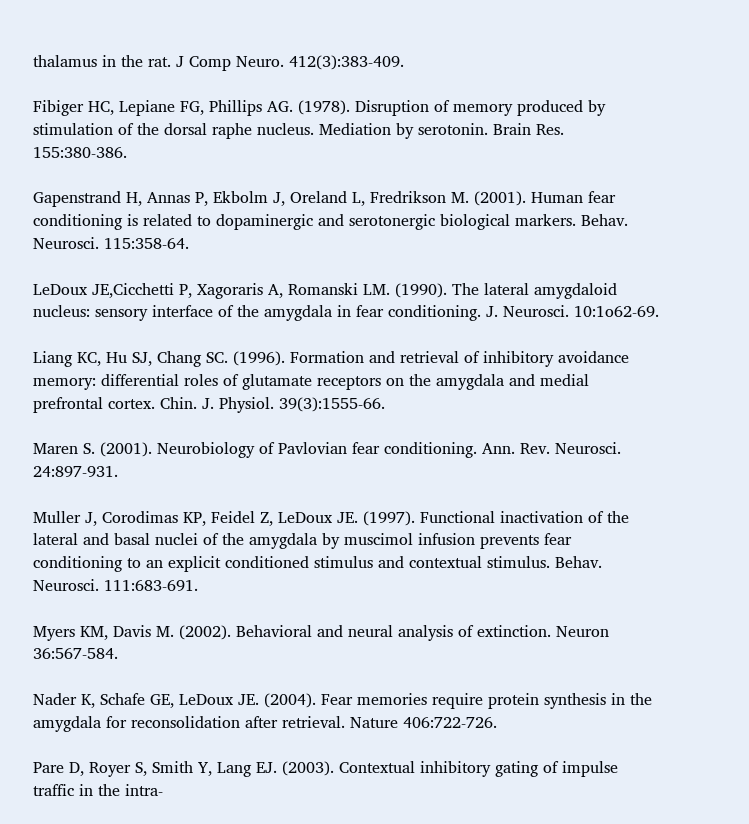thalamus in the rat. J Comp Neuro. 412(3):383-409.

Fibiger HC, Lepiane FG, Phillips AG. (1978). Disruption of memory produced by stimulation of the dorsal raphe nucleus. Mediation by serotonin. Brain Res. 155:380-386.

Gapenstrand H, Annas P, Ekbolm J, Oreland L, Fredrikson M. (2001). Human fear conditioning is related to dopaminergic and serotonergic biological markers. Behav. Neurosci. 115:358-64.

LeDoux JE,Cicchetti P, Xagoraris A, Romanski LM. (1990). The lateral amygdaloid nucleus: sensory interface of the amygdala in fear conditioning. J. Neurosci. 10:1o62-69.

Liang KC, Hu SJ, Chang SC. (1996). Formation and retrieval of inhibitory avoidance memory: differential roles of glutamate receptors on the amygdala and medial prefrontal cortex. Chin. J. Physiol. 39(3):1555-66.

Maren S. (2001). Neurobiology of Pavlovian fear conditioning. Ann. Rev. Neurosci. 24:897-931.

Muller J, Corodimas KP, Feidel Z, LeDoux JE. (1997). Functional inactivation of the lateral and basal nuclei of the amygdala by muscimol infusion prevents fear conditioning to an explicit conditioned stimulus and contextual stimulus. Behav. Neurosci. 111:683-691.

Myers KM, Davis M. (2002). Behavioral and neural analysis of extinction. Neuron 36:567-584.

Nader K, Schafe GE, LeDoux JE. (2004). Fear memories require protein synthesis in the amygdala for reconsolidation after retrieval. Nature 406:722-726.

Pare D, Royer S, Smith Y, Lang EJ. (2003). Contextual inhibitory gating of impulse traffic in the intra-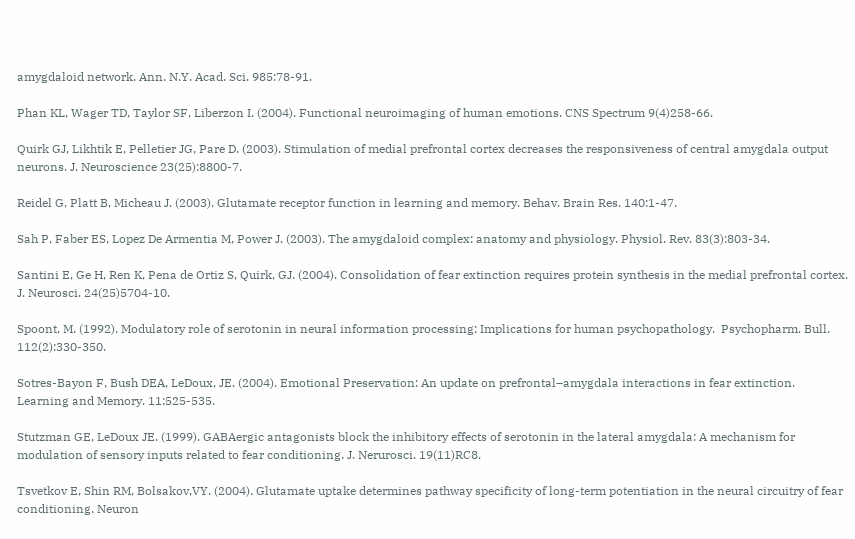amygdaloid network. Ann. N.Y. Acad. Sci. 985:78-91.

Phan KL, Wager TD, Taylor SF, Liberzon I. (2004). Functional neuroimaging of human emotions. CNS Spectrum 9(4)258-66.

Quirk GJ, Likhtik E, Pelletier JG, Pare D. (2003). Stimulation of medial prefrontal cortex decreases the responsiveness of central amygdala output neurons. J. Neuroscience 23(25):8800-7.

Reidel G, Platt B, Micheau J. (2003). Glutamate receptor function in learning and memory. Behav. Brain Res. 140:1-47.

Sah P, Faber ES, Lopez De Armentia M, Power J. (2003). The amygdaloid complex: anatomy and physiology. Physiol. Rev. 83(3):803-34.

Santini E, Ge H, Ren K, Pena de Ortiz S, Quirk, GJ. (2004). Consolidation of fear extinction requires protein synthesis in the medial prefrontal cortex. J. Neurosci. 24(25)5704-10.

Spoont, M. (1992). Modulatory role of serotonin in neural information processing: Implications for human psychopathology.  Psychopharm. Bull. 112(2):330-350.

Sotres-Bayon F, Bush DEA, LeDoux, JE. (2004). Emotional Preservation: An update on prefrontal–amygdala interactions in fear extinction. Learning and Memory. 11:525-535.

Stutzman GE, LeDoux JE. (1999). GABAergic antagonists block the inhibitory effects of serotonin in the lateral amygdala: A mechanism for modulation of sensory inputs related to fear conditioning. J. Nerurosci. 19(11)RC8.

Tsvetkov E, Shin RM, Bolsakov,VY. (2004). Glutamate uptake determines pathway specificity of long-term potentiation in the neural circuitry of fear conditioning. Neuron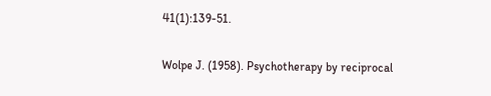41(1):139-51.

Wolpe J. (1958). Psychotherapy by reciprocal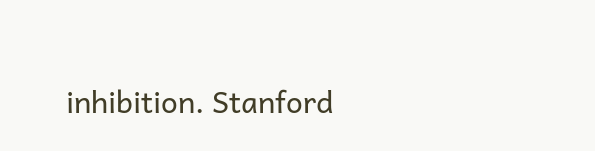inhibition. Stanford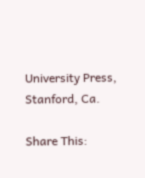University Press, Stanford, Ca.

Share This: